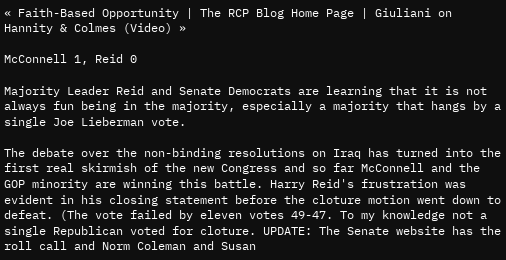« Faith-Based Opportunity | The RCP Blog Home Page | Giuliani on Hannity & Colmes (Video) »

McConnell 1, Reid 0

Majority Leader Reid and Senate Democrats are learning that it is not always fun being in the majority, especially a majority that hangs by a single Joe Lieberman vote.

The debate over the non-binding resolutions on Iraq has turned into the first real skirmish of the new Congress and so far McConnell and the GOP minority are winning this battle. Harry Reid's frustration was evident in his closing statement before the cloture motion went down to defeat. (The vote failed by eleven votes 49-47. To my knowledge not a single Republican voted for cloture. UPDATE: The Senate website has the roll call and Norm Coleman and Susan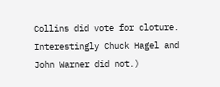Collins did vote for cloture. Interestingly Chuck Hagel and John Warner did not.)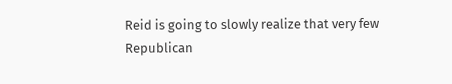Reid is going to slowly realize that very few Republican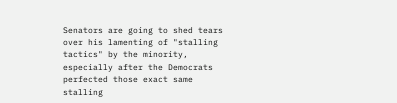Senators are going to shed tears over his lamenting of "stalling tactics" by the minority, especially after the Democrats perfected those exact same stalling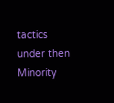tactics under then Minority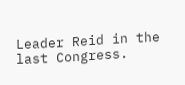Leader Reid in the last Congress.